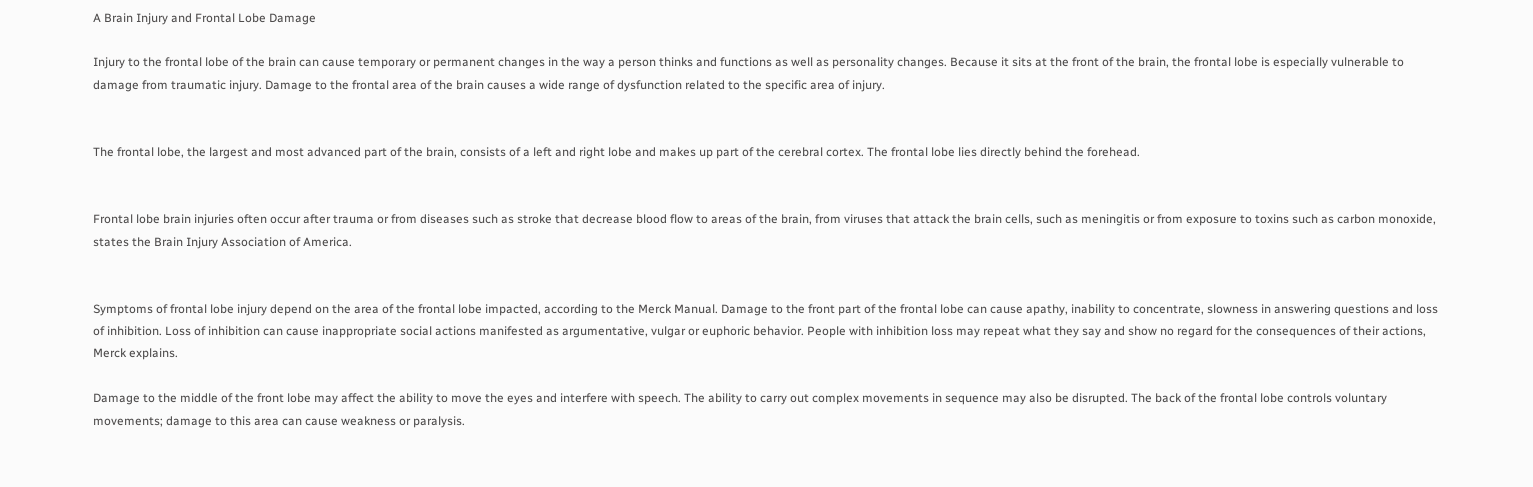A Brain Injury and Frontal Lobe Damage

Injury to the frontal lobe of the brain can cause temporary or permanent changes in the way a person thinks and functions as well as personality changes. Because it sits at the front of the brain, the frontal lobe is especially vulnerable to damage from traumatic injury. Damage to the frontal area of the brain causes a wide range of dysfunction related to the specific area of injury.


The frontal lobe, the largest and most advanced part of the brain, consists of a left and right lobe and makes up part of the cerebral cortex. The frontal lobe lies directly behind the forehead.


Frontal lobe brain injuries often occur after trauma or from diseases such as stroke that decrease blood flow to areas of the brain, from viruses that attack the brain cells, such as meningitis or from exposure to toxins such as carbon monoxide, states the Brain Injury Association of America.


Symptoms of frontal lobe injury depend on the area of the frontal lobe impacted, according to the Merck Manual. Damage to the front part of the frontal lobe can cause apathy, inability to concentrate, slowness in answering questions and loss of inhibition. Loss of inhibition can cause inappropriate social actions manifested as argumentative, vulgar or euphoric behavior. People with inhibition loss may repeat what they say and show no regard for the consequences of their actions, Merck explains.

Damage to the middle of the front lobe may affect the ability to move the eyes and interfere with speech. The ability to carry out complex movements in sequence may also be disrupted. The back of the frontal lobe controls voluntary movements; damage to this area can cause weakness or paralysis.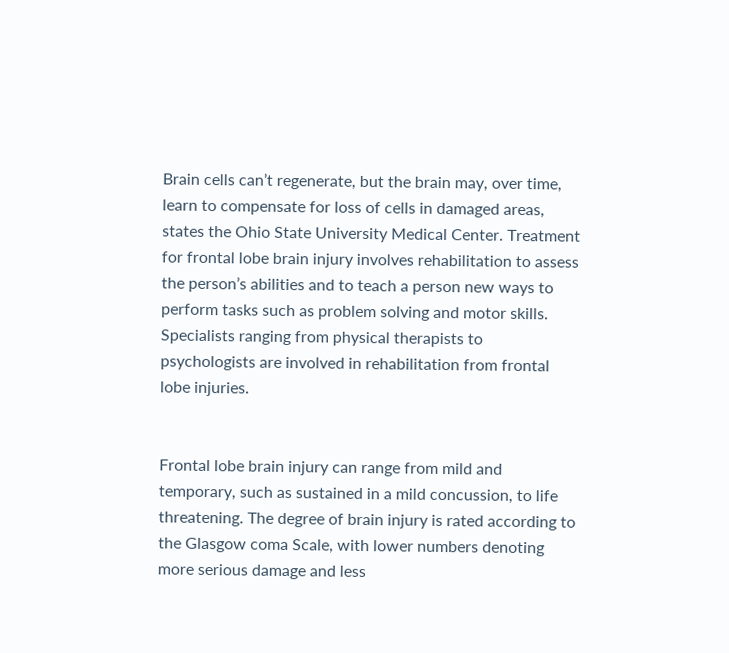Brain cells can’t regenerate, but the brain may, over time, learn to compensate for loss of cells in damaged areas, states the Ohio State University Medical Center. Treatment for frontal lobe brain injury involves rehabilitation to assess the person’s abilities and to teach a person new ways to perform tasks such as problem solving and motor skills. Specialists ranging from physical therapists to psychologists are involved in rehabilitation from frontal lobe injuries.


Frontal lobe brain injury can range from mild and temporary, such as sustained in a mild concussion, to life threatening. The degree of brain injury is rated according to the Glasgow coma Scale, with lower numbers denoting more serious damage and less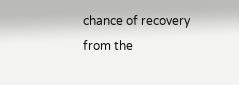chance of recovery from the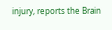injury, reports the Brain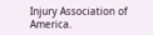Injury Association of America.